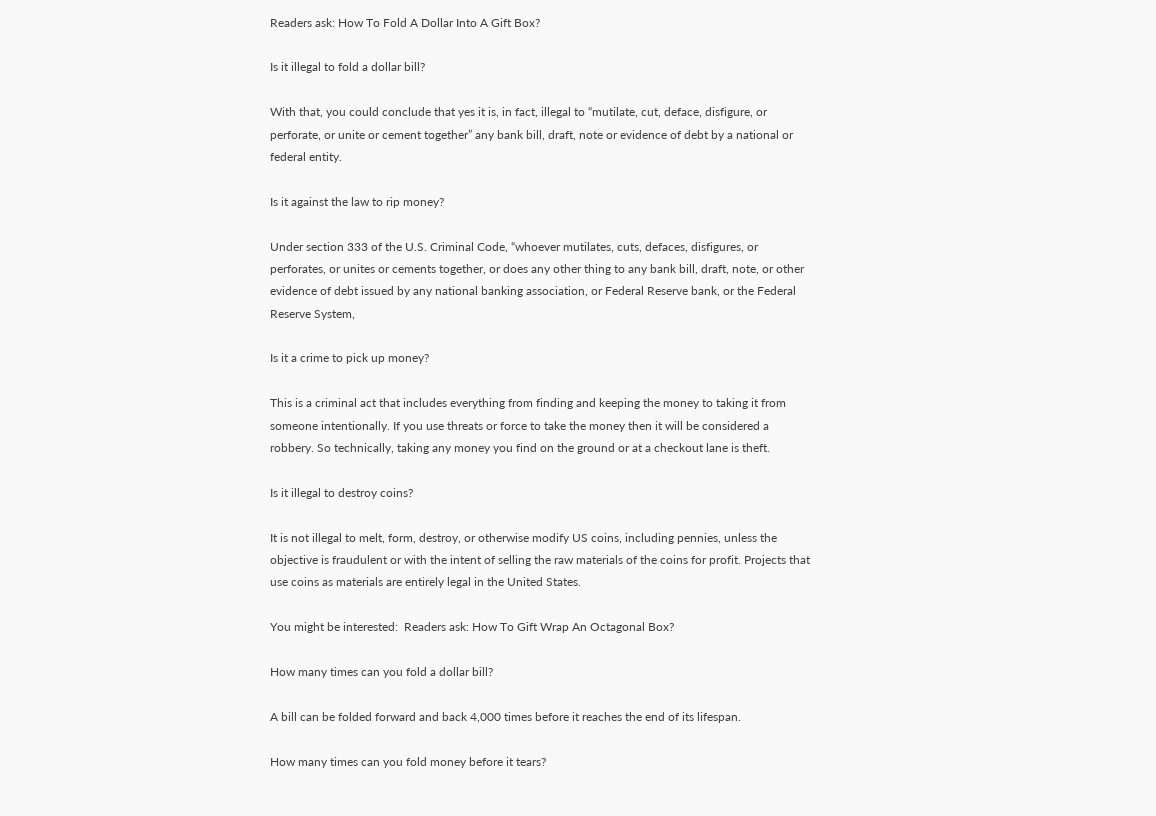Readers ask: How To Fold A Dollar Into A Gift Box?

Is it illegal to fold a dollar bill?

With that, you could conclude that yes it is, in fact, illegal to “mutilate, cut, deface, disfigure, or perforate, or unite or cement together” any bank bill, draft, note or evidence of debt by a national or federal entity.

Is it against the law to rip money?

Under section 333 of the U.S. Criminal Code, “whoever mutilates, cuts, defaces, disfigures, or perforates, or unites or cements together, or does any other thing to any bank bill, draft, note, or other evidence of debt issued by any national banking association, or Federal Reserve bank, or the Federal Reserve System,

Is it a crime to pick up money?

This is a criminal act that includes everything from finding and keeping the money to taking it from someone intentionally. If you use threats or force to take the money then it will be considered a robbery. So technically, taking any money you find on the ground or at a checkout lane is theft.

Is it illegal to destroy coins?

It is not illegal to melt, form, destroy, or otherwise modify US coins, including pennies, unless the objective is fraudulent or with the intent of selling the raw materials of the coins for profit. Projects that use coins as materials are entirely legal in the United States.

You might be interested:  Readers ask: How To Gift Wrap An Octagonal Box?

How many times can you fold a dollar bill?

A bill can be folded forward and back 4,000 times before it reaches the end of its lifespan.

How many times can you fold money before it tears?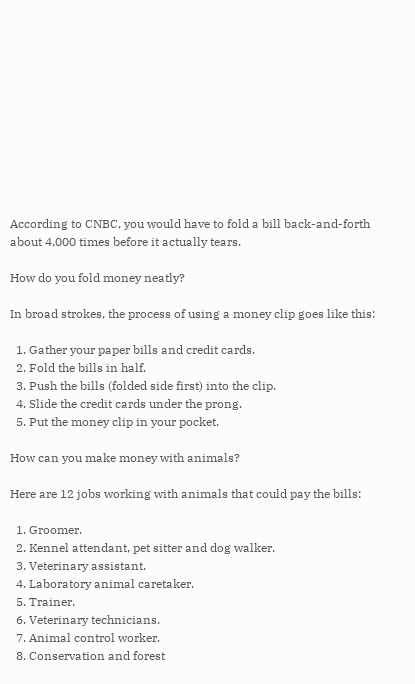According to CNBC, you would have to fold a bill back-and-forth about 4,000 times before it actually tears.

How do you fold money neatly?

In broad strokes, the process of using a money clip goes like this:

  1. Gather your paper bills and credit cards.
  2. Fold the bills in half.
  3. Push the bills (folded side first) into the clip.
  4. Slide the credit cards under the prong.
  5. Put the money clip in your pocket.

How can you make money with animals?

Here are 12 jobs working with animals that could pay the bills:

  1. Groomer.
  2. Kennel attendant, pet sitter and dog walker.
  3. Veterinary assistant.
  4. Laboratory animal caretaker.
  5. Trainer.
  6. Veterinary technicians.
  7. Animal control worker.
  8. Conservation and forest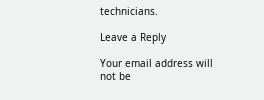technicians.

Leave a Reply

Your email address will not be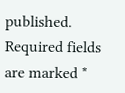published. Required fields are marked *